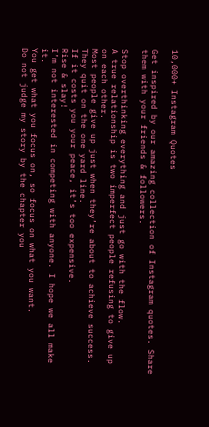10,000+ Instagram Quotes

Get inspired by our amazing collection of Instagram quotes. Share them with your friends & followers.

Stop overthinking everything and just go with the flow.
A true relationship is two imperfect people refusing to give up on each other.
Most people give up just when they’re about to achieve success. They quit on the one yard line.
If it costs you your peace, it’s too expensive.
Rise & slay!
I’m not interested in competing with anyone. I hope we all make it.
You get what you focus on, so focus on what you want.
Do not judge my story by the chapter you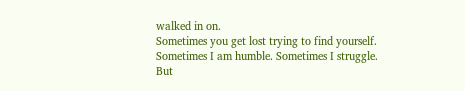walked in on.
Sometimes you get lost trying to find yourself.
Sometimes I am humble. Sometimes I struggle. But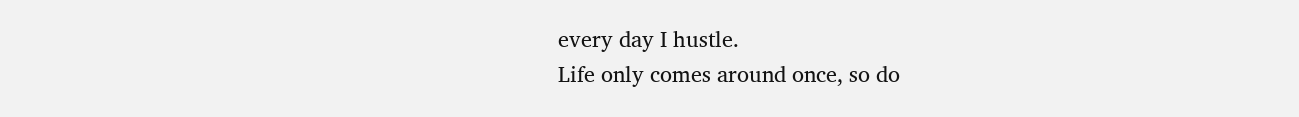every day I hustle.
Life only comes around once, so do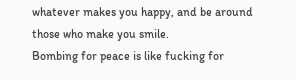whatever makes you happy, and be around those who make you smile.
Bombing for peace is like fucking for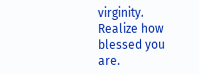virginity.
Realize how blessed you are.